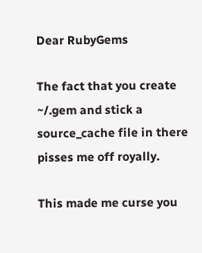Dear RubyGems

The fact that you create ~/.gem and stick a source_cache file in there pisses me off royally.

This made me curse you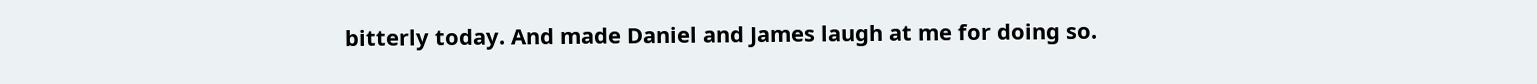bitterly today. And made Daniel and James laugh at me for doing so.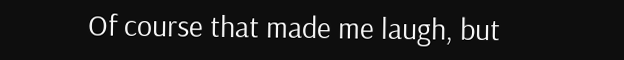Of course that made me laugh, but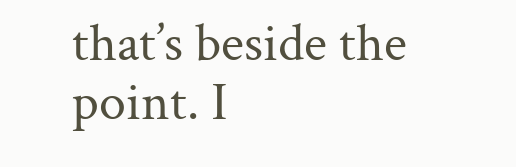that’s beside the point. I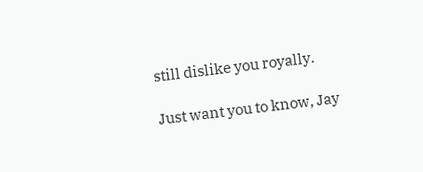still dislike you royally.

Just want you to know, Jay